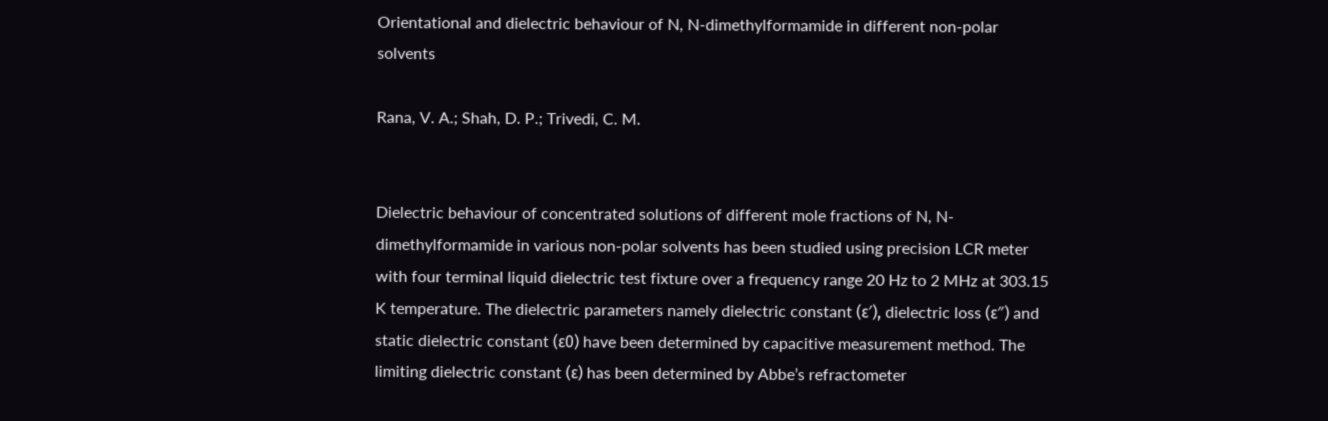Orientational and dielectric behaviour of N, N-dimethylformamide in different non-polar solvents

Rana, V. A.; Shah, D. P.; Trivedi, C. M.


Dielectric behaviour of concentrated solutions of different mole fractions of N, N-dimethylformamide in various non-polar solvents has been studied using precision LCR meter with four terminal liquid dielectric test fixture over a frequency range 20 Hz to 2 MHz at 303.15 K temperature. The dielectric parameters namely dielectric constant (ε′), dielectric loss (ε″) and static dielectric constant (ε0) have been determined by capacitive measurement method. The limiting dielectric constant (ε) has been determined by Abbe’s refractometer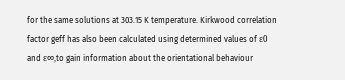for the same solutions at 303.15 K temperature. Kirkwood correlation factor geff has also been calculated using determined values of ε0 and ε∞,to gain information about the orientational behaviour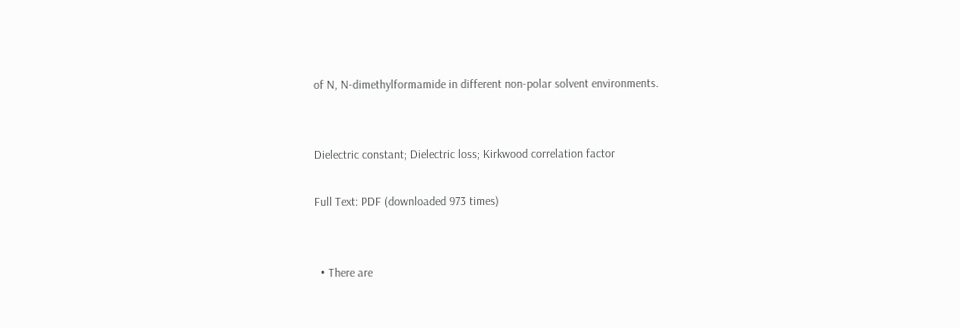of N, N-dimethylformamide in different non-polar solvent environments.


Dielectric constant; Dielectric loss; Kirkwood correlation factor

Full Text: PDF (downloaded 973 times)


  • There are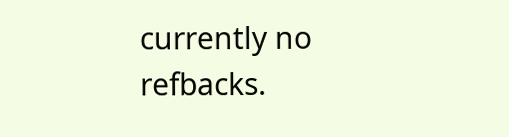currently no refbacks.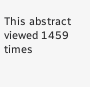This abstract viewed 1459 times